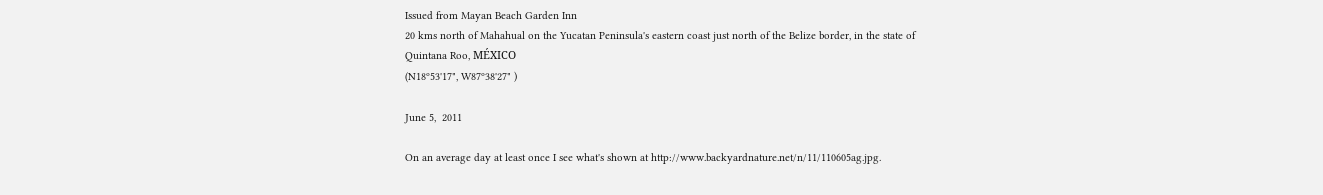Issued from Mayan Beach Garden Inn
20 kms north of Mahahual on the Yucatan Peninsula's eastern coast just north of the Belize border, in the state of
Quintana Roo, MÉXICO
(N18º53'17", W87º38'27" )

June 5,  2011

On an average day at least once I see what's shown at http://www.backyardnature.net/n/11/110605ag.jpg.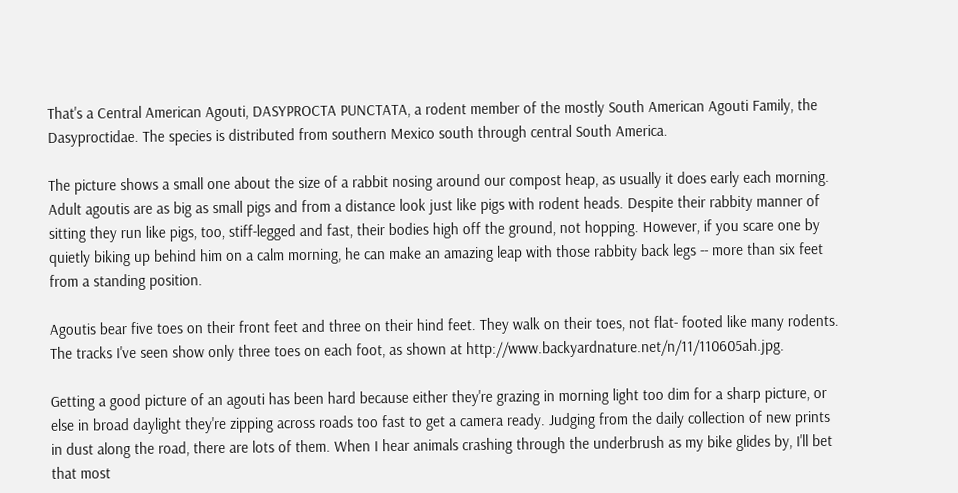That's a Central American Agouti, DASYPROCTA PUNCTATA, a rodent member of the mostly South American Agouti Family, the Dasyproctidae. The species is distributed from southern Mexico south through central South America.

The picture shows a small one about the size of a rabbit nosing around our compost heap, as usually it does early each morning. Adult agoutis are as big as small pigs and from a distance look just like pigs with rodent heads. Despite their rabbity manner of sitting they run like pigs, too, stiff-legged and fast, their bodies high off the ground, not hopping. However, if you scare one by quietly biking up behind him on a calm morning, he can make an amazing leap with those rabbity back legs -- more than six feet from a standing position.

Agoutis bear five toes on their front feet and three on their hind feet. They walk on their toes, not flat- footed like many rodents. The tracks I've seen show only three toes on each foot, as shown at http://www.backyardnature.net/n/11/110605ah.jpg.

Getting a good picture of an agouti has been hard because either they're grazing in morning light too dim for a sharp picture, or else in broad daylight they're zipping across roads too fast to get a camera ready. Judging from the daily collection of new prints in dust along the road, there are lots of them. When I hear animals crashing through the underbrush as my bike glides by, I'll bet that most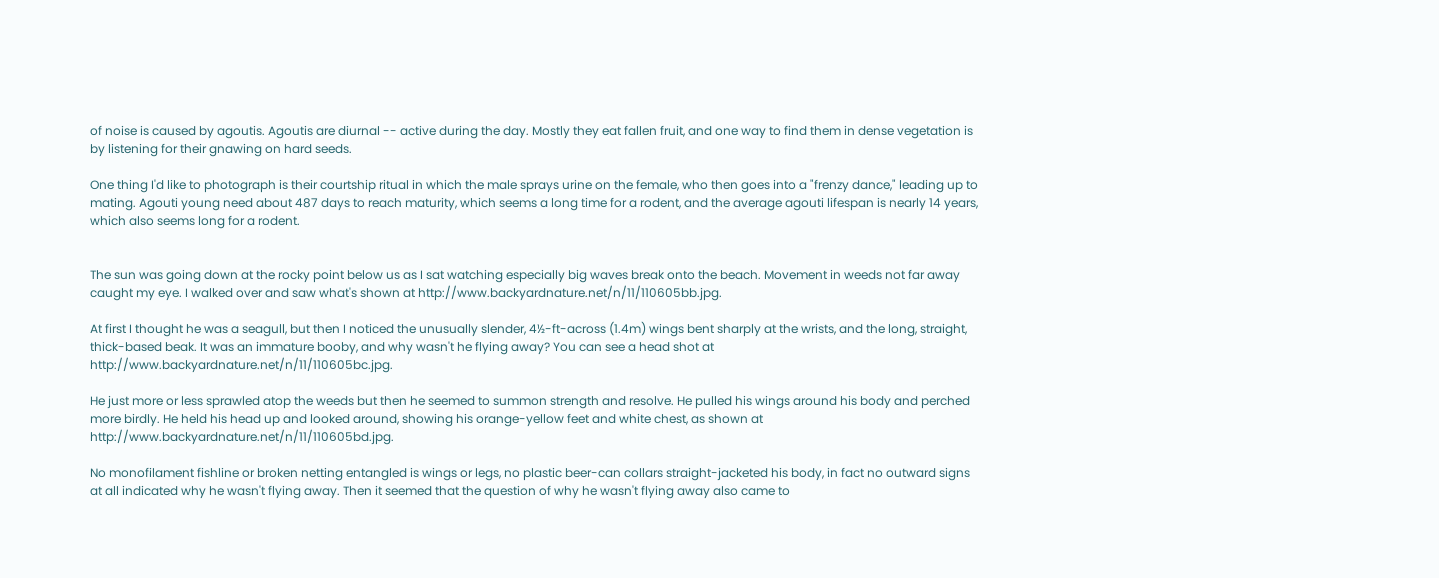of noise is caused by agoutis. Agoutis are diurnal -- active during the day. Mostly they eat fallen fruit, and one way to find them in dense vegetation is by listening for their gnawing on hard seeds.

One thing I'd like to photograph is their courtship ritual in which the male sprays urine on the female, who then goes into a "frenzy dance," leading up to mating. Agouti young need about 487 days to reach maturity, which seems a long time for a rodent, and the average agouti lifespan is nearly 14 years, which also seems long for a rodent.


The sun was going down at the rocky point below us as I sat watching especially big waves break onto the beach. Movement in weeds not far away caught my eye. I walked over and saw what's shown at http://www.backyardnature.net/n/11/110605bb.jpg.

At first I thought he was a seagull, but then I noticed the unusually slender, 4½-ft-across (1.4m) wings bent sharply at the wrists, and the long, straight, thick-based beak. It was an immature booby, and why wasn't he flying away? You can see a head shot at http://www.backyardnature.net/n/11/110605bc.jpg.

He just more or less sprawled atop the weeds but then he seemed to summon strength and resolve. He pulled his wings around his body and perched more birdly. He held his head up and looked around, showing his orange-yellow feet and white chest, as shown at http://www.backyardnature.net/n/11/110605bd.jpg.

No monofilament fishline or broken netting entangled is wings or legs, no plastic beer-can collars straight-jacketed his body, in fact no outward signs at all indicated why he wasn't flying away. Then it seemed that the question of why he wasn't flying away also came to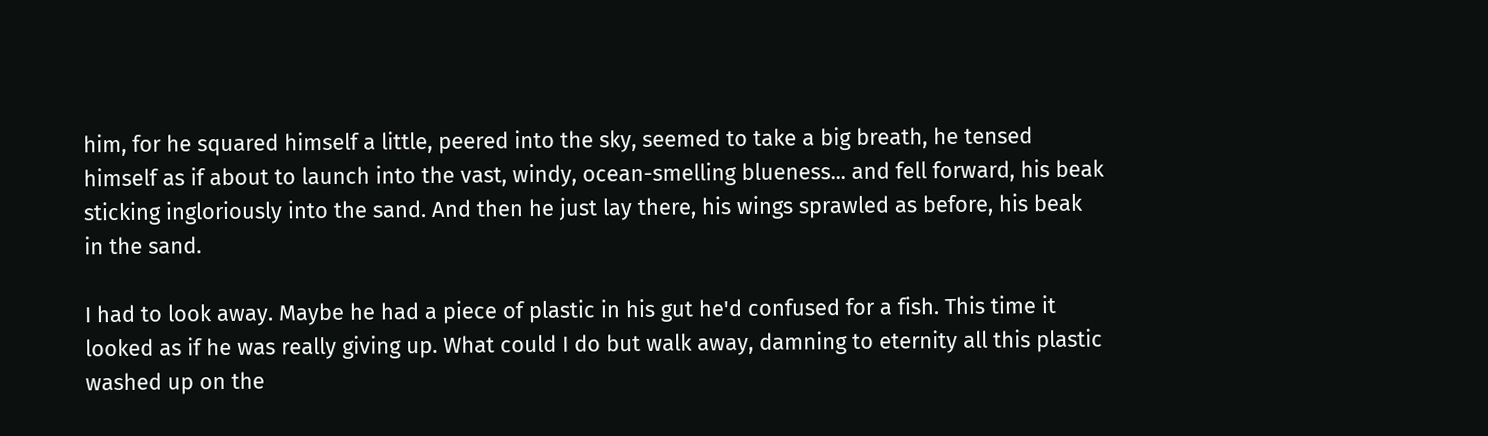him, for he squared himself a little, peered into the sky, seemed to take a big breath, he tensed himself as if about to launch into the vast, windy, ocean-smelling blueness... and fell forward, his beak sticking ingloriously into the sand. And then he just lay there, his wings sprawled as before, his beak in the sand.

I had to look away. Maybe he had a piece of plastic in his gut he'd confused for a fish. This time it looked as if he was really giving up. What could I do but walk away, damning to eternity all this plastic washed up on the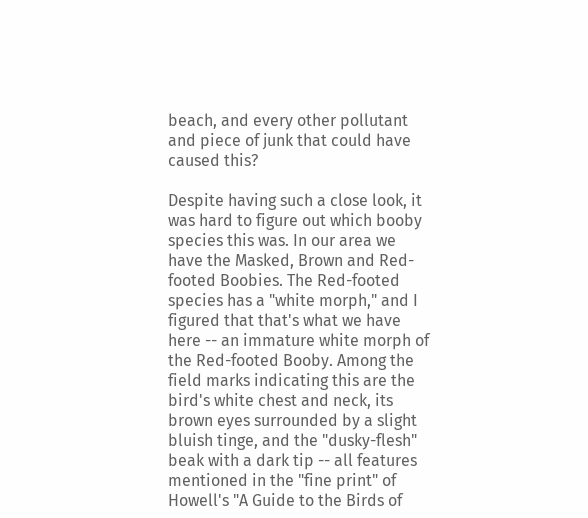beach, and every other pollutant and piece of junk that could have caused this?

Despite having such a close look, it was hard to figure out which booby species this was. In our area we have the Masked, Brown and Red-footed Boobies. The Red-footed species has a "white morph," and I figured that that's what we have here -- an immature white morph of the Red-footed Booby. Among the field marks indicating this are the bird's white chest and neck, its brown eyes surrounded by a slight bluish tinge, and the "dusky-flesh" beak with a dark tip -- all features mentioned in the "fine print" of Howell's "A Guide to the Birds of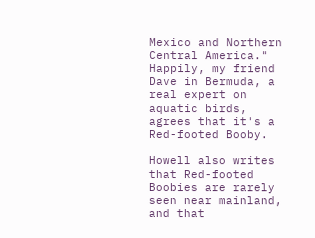Mexico and Northern Central America." Happily, my friend Dave in Bermuda, a real expert on aquatic birds, agrees that it's a Red-footed Booby.

Howell also writes that Red-footed Boobies are rarely seen near mainland, and that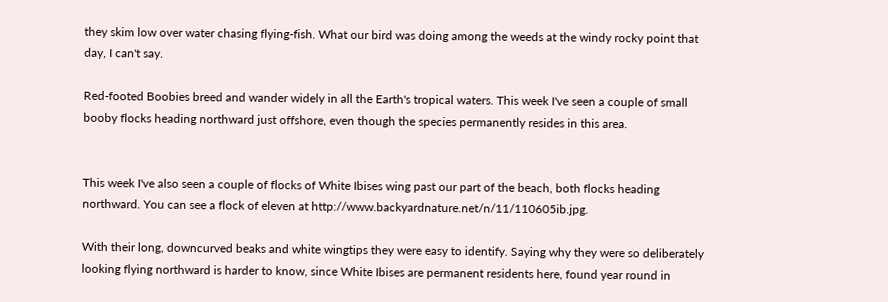they skim low over water chasing flying-fish. What our bird was doing among the weeds at the windy rocky point that day, I can't say.

Red-footed Boobies breed and wander widely in all the Earth's tropical waters. This week I've seen a couple of small booby flocks heading northward just offshore, even though the species permanently resides in this area.


This week I've also seen a couple of flocks of White Ibises wing past our part of the beach, both flocks heading northward. You can see a flock of eleven at http://www.backyardnature.net/n/11/110605ib.jpg.

With their long, downcurved beaks and white wingtips they were easy to identify. Saying why they were so deliberately looking flying northward is harder to know, since White Ibises are permanent residents here, found year round in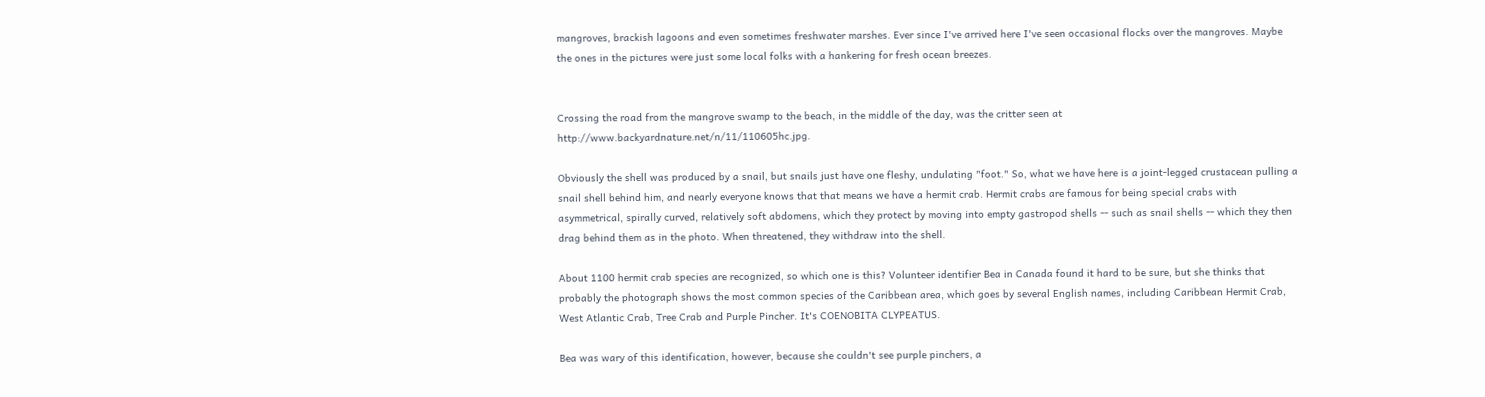mangroves, brackish lagoons and even sometimes freshwater marshes. Ever since I've arrived here I've seen occasional flocks over the mangroves. Maybe the ones in the pictures were just some local folks with a hankering for fresh ocean breezes.


Crossing the road from the mangrove swamp to the beach, in the middle of the day, was the critter seen at http://www.backyardnature.net/n/11/110605hc.jpg.

Obviously the shell was produced by a snail, but snails just have one fleshy, undulating "foot." So, what we have here is a joint-legged crustacean pulling a snail shell behind him, and nearly everyone knows that that means we have a hermit crab. Hermit crabs are famous for being special crabs with asymmetrical, spirally curved, relatively soft abdomens, which they protect by moving into empty gastropod shells -- such as snail shells -- which they then drag behind them as in the photo. When threatened, they withdraw into the shell.

About 1100 hermit crab species are recognized, so which one is this? Volunteer identifier Bea in Canada found it hard to be sure, but she thinks that probably the photograph shows the most common species of the Caribbean area, which goes by several English names, including Caribbean Hermit Crab, West Atlantic Crab, Tree Crab and Purple Pincher. It's COENOBITA CLYPEATUS.

Bea was wary of this identification, however, because she couldn't see purple pinchers, a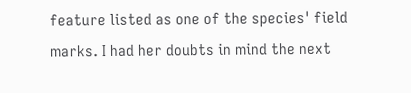feature listed as one of the species' field marks. I had her doubts in mind the next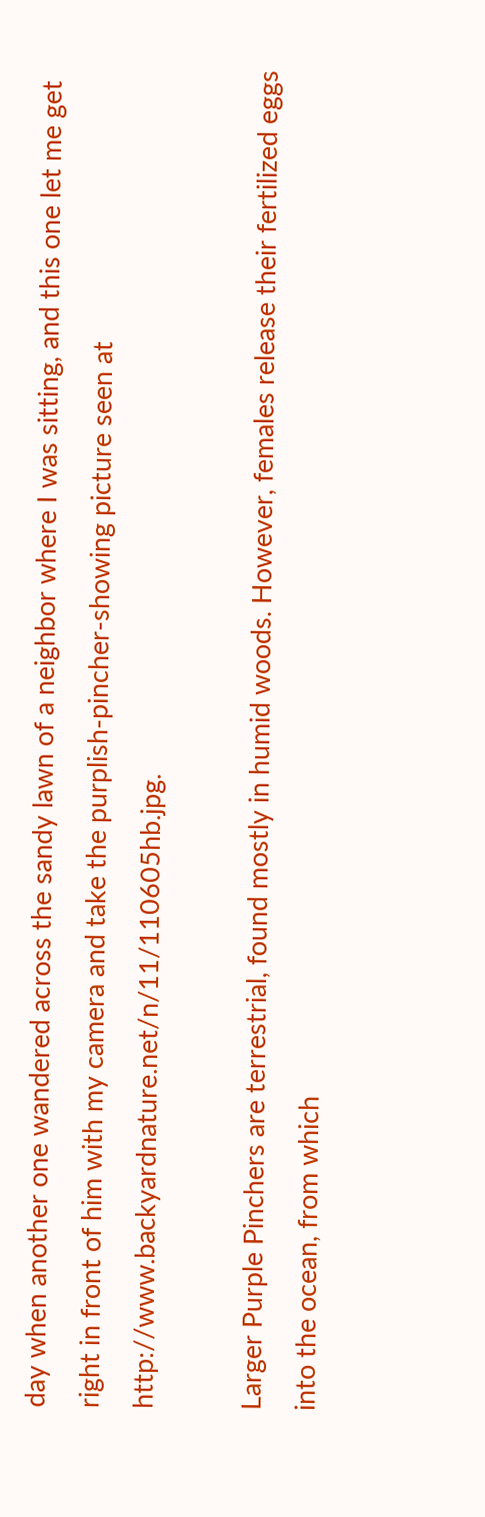day when another one wandered across the sandy lawn of a neighbor where I was sitting, and this one let me get right in front of him with my camera and take the purplish-pincher-showing picture seen at http://www.backyardnature.net/n/11/110605hb.jpg.

Larger Purple Pinchers are terrestrial, found mostly in humid woods. However, females release their fertilized eggs into the ocean, from which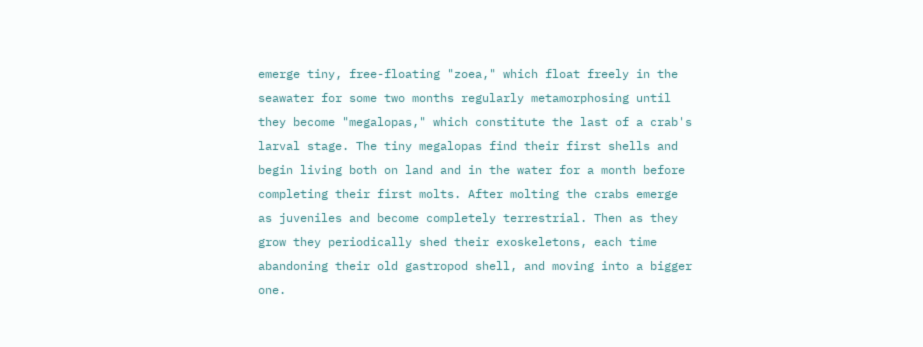emerge tiny, free-floating "zoea," which float freely in the seawater for some two months regularly metamorphosing until they become "megalopas," which constitute the last of a crab's larval stage. The tiny megalopas find their first shells and begin living both on land and in the water for a month before completing their first molts. After molting the crabs emerge as juveniles and become completely terrestrial. Then as they grow they periodically shed their exoskeletons, each time abandoning their old gastropod shell, and moving into a bigger one.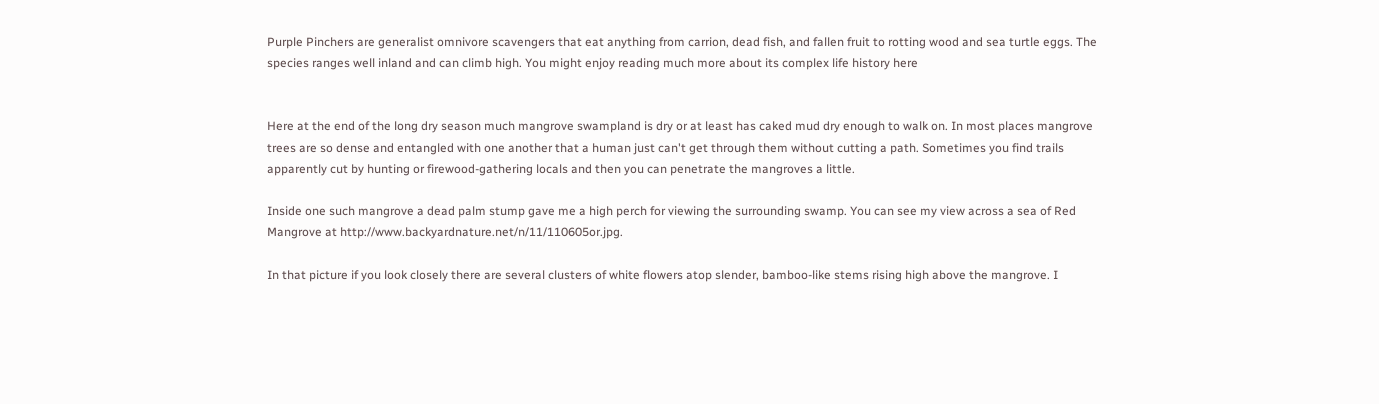Purple Pinchers are generalist omnivore scavengers that eat anything from carrion, dead fish, and fallen fruit to rotting wood and sea turtle eggs. The species ranges well inland and can climb high. You might enjoy reading much more about its complex life history here


Here at the end of the long dry season much mangrove swampland is dry or at least has caked mud dry enough to walk on. In most places mangrove trees are so dense and entangled with one another that a human just can't get through them without cutting a path. Sometimes you find trails apparently cut by hunting or firewood-gathering locals and then you can penetrate the mangroves a little.

Inside one such mangrove a dead palm stump gave me a high perch for viewing the surrounding swamp. You can see my view across a sea of Red Mangrove at http://www.backyardnature.net/n/11/110605or.jpg.

In that picture if you look closely there are several clusters of white flowers atop slender, bamboo-like stems rising high above the mangrove. I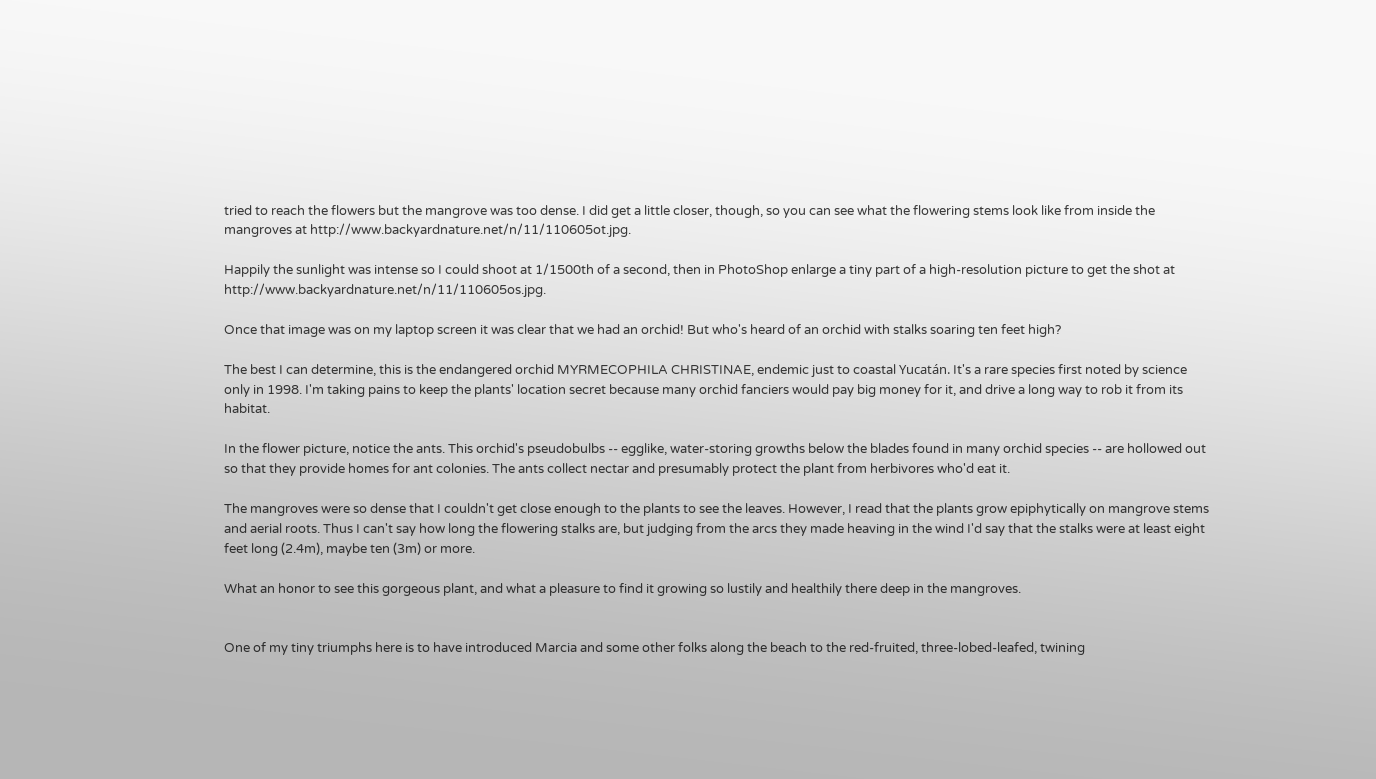tried to reach the flowers but the mangrove was too dense. I did get a little closer, though, so you can see what the flowering stems look like from inside the mangroves at http://www.backyardnature.net/n/11/110605ot.jpg.

Happily the sunlight was intense so I could shoot at 1/1500th of a second, then in PhotoShop enlarge a tiny part of a high-resolution picture to get the shot at http://www.backyardnature.net/n/11/110605os.jpg.

Once that image was on my laptop screen it was clear that we had an orchid! But who's heard of an orchid with stalks soaring ten feet high?

The best I can determine, this is the endangered orchid MYRMECOPHILA CHRISTINAE, endemic just to coastal Yucatán. It's a rare species first noted by science only in 1998. I'm taking pains to keep the plants' location secret because many orchid fanciers would pay big money for it, and drive a long way to rob it from its habitat.

In the flower picture, notice the ants. This orchid's pseudobulbs -- egglike, water-storing growths below the blades found in many orchid species -- are hollowed out so that they provide homes for ant colonies. The ants collect nectar and presumably protect the plant from herbivores who'd eat it.

The mangroves were so dense that I couldn't get close enough to the plants to see the leaves. However, I read that the plants grow epiphytically on mangrove stems and aerial roots. Thus I can't say how long the flowering stalks are, but judging from the arcs they made heaving in the wind I'd say that the stalks were at least eight feet long (2.4m), maybe ten (3m) or more.

What an honor to see this gorgeous plant, and what a pleasure to find it growing so lustily and healthily there deep in the mangroves.


One of my tiny triumphs here is to have introduced Marcia and some other folks along the beach to the red-fruited, three-lobed-leafed, twining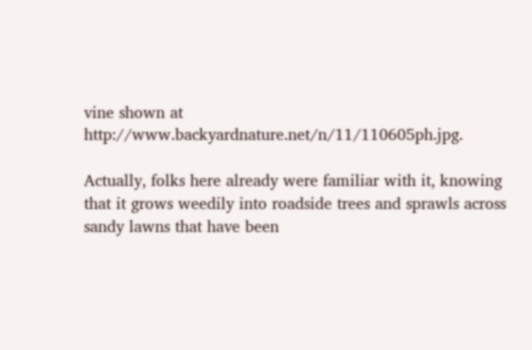vine shown at http://www.backyardnature.net/n/11/110605ph.jpg.

Actually, folks here already were familiar with it, knowing that it grows weedily into roadside trees and sprawls across sandy lawns that have been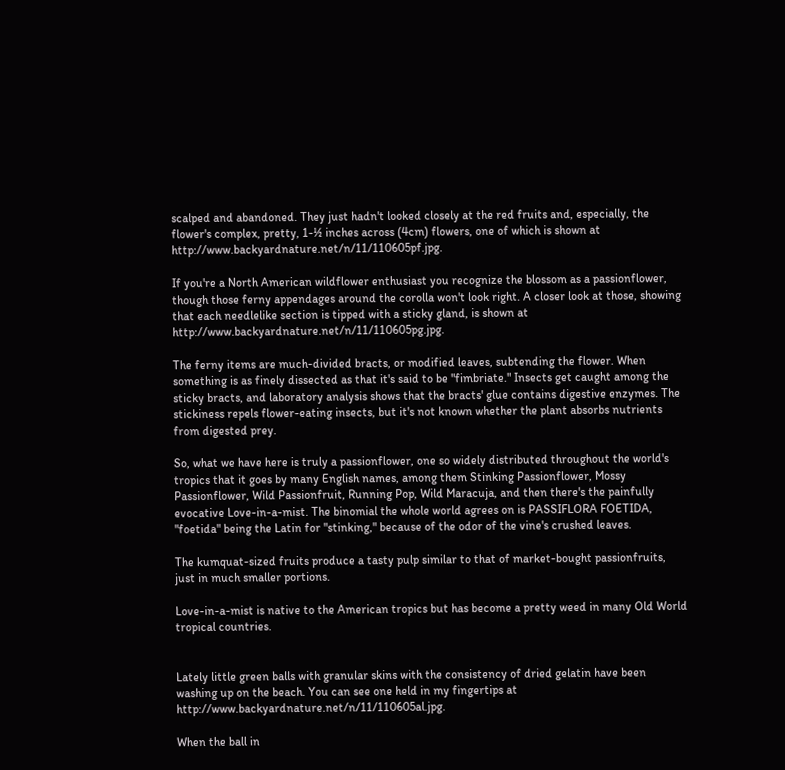scalped and abandoned. They just hadn't looked closely at the red fruits and, especially, the flower's complex, pretty, 1-½ inches across (4cm) flowers, one of which is shown at http://www.backyardnature.net/n/11/110605pf.jpg.

If you're a North American wildflower enthusiast you recognize the blossom as a passionflower, though those ferny appendages around the corolla won't look right. A closer look at those, showing that each needlelike section is tipped with a sticky gland, is shown at http://www.backyardnature.net/n/11/110605pg.jpg.

The ferny items are much-divided bracts, or modified leaves, subtending the flower. When something is as finely dissected as that it's said to be "fimbriate." Insects get caught among the sticky bracts, and laboratory analysis shows that the bracts' glue contains digestive enzymes. The stickiness repels flower-eating insects, but it's not known whether the plant absorbs nutrients from digested prey.

So, what we have here is truly a passionflower, one so widely distributed throughout the world's tropics that it goes by many English names, among them Stinking Passionflower, Mossy Passionflower, Wild Passionfruit, Running Pop, Wild Maracuja, and then there's the painfully evocative Love-in-a-mist. The binomial the whole world agrees on is PASSIFLORA FOETIDA, "foetida" being the Latin for "stinking," because of the odor of the vine's crushed leaves.

The kumquat-sized fruits produce a tasty pulp similar to that of market-bought passionfruits, just in much smaller portions.

Love-in-a-mist is native to the American tropics but has become a pretty weed in many Old World tropical countries.


Lately little green balls with granular skins with the consistency of dried gelatin have been washing up on the beach. You can see one held in my fingertips at http://www.backyardnature.net/n/11/110605al.jpg.

When the ball in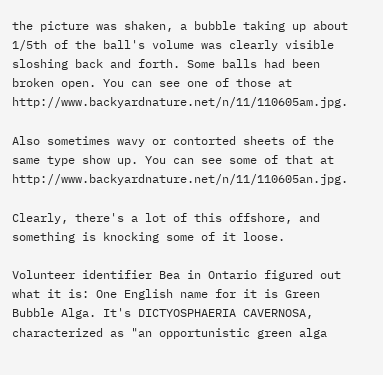the picture was shaken, a bubble taking up about 1/5th of the ball's volume was clearly visible sloshing back and forth. Some balls had been broken open. You can see one of those at http://www.backyardnature.net/n/11/110605am.jpg.

Also sometimes wavy or contorted sheets of the same type show up. You can see some of that at http://www.backyardnature.net/n/11/110605an.jpg.

Clearly, there's a lot of this offshore, and something is knocking some of it loose.

Volunteer identifier Bea in Ontario figured out what it is: One English name for it is Green Bubble Alga. It's DICTYOSPHAERIA CAVERNOSA, characterized as "an opportunistic green alga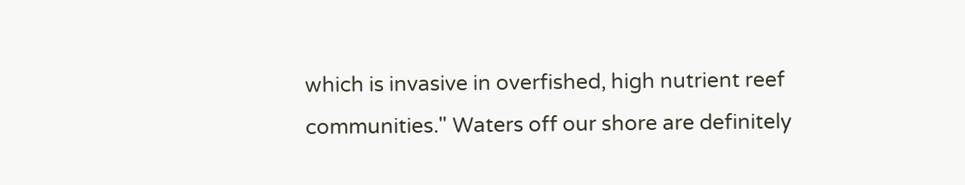which is invasive in overfished, high nutrient reef communities." Waters off our shore are definitely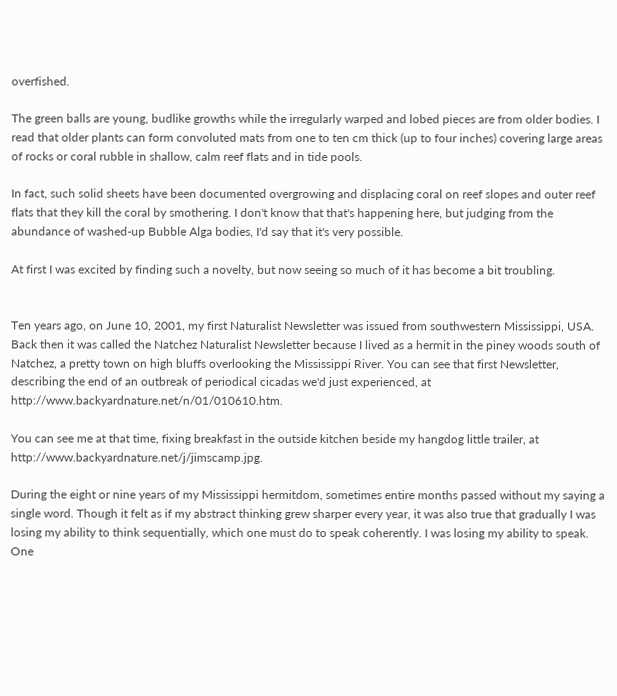overfished.

The green balls are young, budlike growths while the irregularly warped and lobed pieces are from older bodies. I read that older plants can form convoluted mats from one to ten cm thick (up to four inches) covering large areas of rocks or coral rubble in shallow, calm reef flats and in tide pools.

In fact, such solid sheets have been documented overgrowing and displacing coral on reef slopes and outer reef flats that they kill the coral by smothering. I don't know that that's happening here, but judging from the abundance of washed-up Bubble Alga bodies, I'd say that it's very possible.

At first I was excited by finding such a novelty, but now seeing so much of it has become a bit troubling.


Ten years ago, on June 10, 2001, my first Naturalist Newsletter was issued from southwestern Mississippi, USA. Back then it was called the Natchez Naturalist Newsletter because I lived as a hermit in the piney woods south of Natchez, a pretty town on high bluffs overlooking the Mississippi River. You can see that first Newsletter, describing the end of an outbreak of periodical cicadas we'd just experienced, at http://www.backyardnature.net/n/01/010610.htm.

You can see me at that time, fixing breakfast in the outside kitchen beside my hangdog little trailer, at http://www.backyardnature.net/j/jimscamp.jpg.

During the eight or nine years of my Mississippi hermitdom, sometimes entire months passed without my saying a single word. Though it felt as if my abstract thinking grew sharper every year, it was also true that gradually I was losing my ability to think sequentially, which one must do to speak coherently. I was losing my ability to speak. One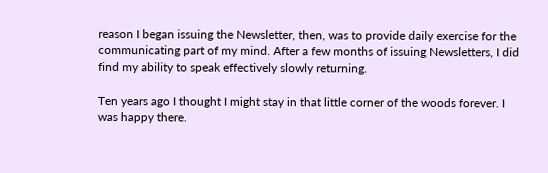reason I began issuing the Newsletter, then, was to provide daily exercise for the communicating part of my mind. After a few months of issuing Newsletters, I did find my ability to speak effectively slowly returning.

Ten years ago I thought I might stay in that little corner of the woods forever. I was happy there.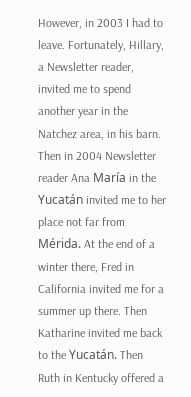However, in 2003 I had to leave. Fortunately, Hillary, a Newsletter reader, invited me to spend another year in the Natchez area, in his barn. Then in 2004 Newsletter reader Ana María in the Yucatán invited me to her place not far from Mérida. At the end of a winter there, Fred in California invited me for a summer up there. Then Katharine invited me back to the Yucatán. Then Ruth in Kentucky offered a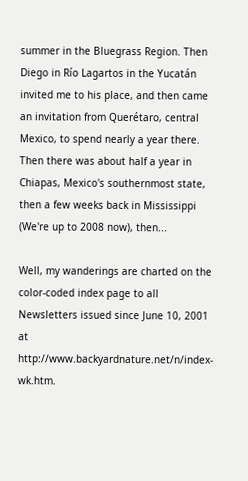summer in the Bluegrass Region. Then Diego in Río Lagartos in the Yucatán invited me to his place, and then came an invitation from Querétaro, central Mexico, to spend nearly a year there. Then there was about half a year in Chiapas, Mexico's southernmost state, then a few weeks back in Mississippi (We're up to 2008 now), then...

Well, my wanderings are charted on the color-coded index page to all Newsletters issued since June 10, 2001 at http://www.backyardnature.net/n/index-wk.htm.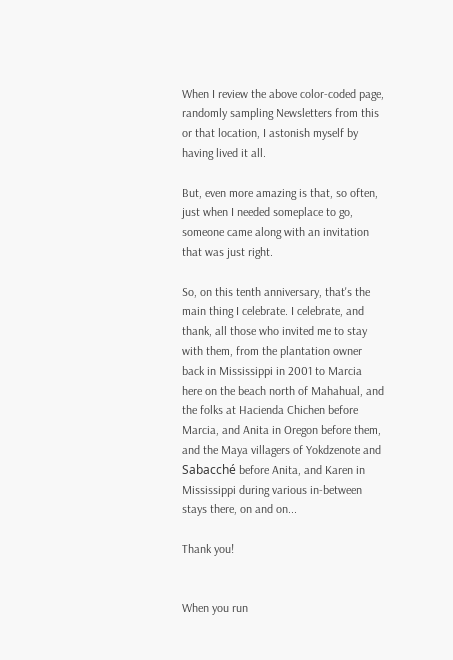When I review the above color-coded page, randomly sampling Newsletters from this or that location, I astonish myself by having lived it all.

But, even more amazing is that, so often, just when I needed someplace to go, someone came along with an invitation that was just right.

So, on this tenth anniversary, that's the main thing I celebrate. I celebrate, and thank, all those who invited me to stay with them, from the plantation owner back in Mississippi in 2001 to Marcia here on the beach north of Mahahual, and the folks at Hacienda Chichen before Marcia, and Anita in Oregon before them, and the Maya villagers of Yokdzenote and Sabacché before Anita, and Karen in Mississippi during various in-between stays there, on and on...

Thank you!


When you run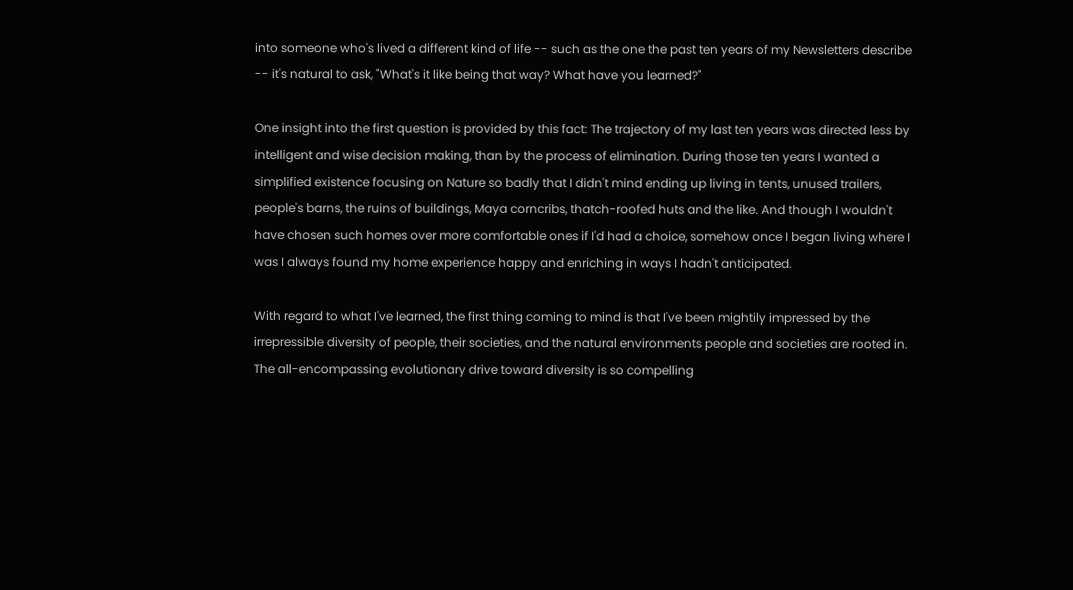into someone who's lived a different kind of life -- such as the one the past ten years of my Newsletters describe -- it's natural to ask, "What's it like being that way? What have you learned?"

One insight into the first question is provided by this fact: The trajectory of my last ten years was directed less by intelligent and wise decision making, than by the process of elimination. During those ten years I wanted a simplified existence focusing on Nature so badly that I didn't mind ending up living in tents, unused trailers, people's barns, the ruins of buildings, Maya corncribs, thatch-roofed huts and the like. And though I wouldn't have chosen such homes over more comfortable ones if I'd had a choice, somehow once I began living where I was I always found my home experience happy and enriching in ways I hadn't anticipated.

With regard to what I've learned, the first thing coming to mind is that I've been mightily impressed by the irrepressible diversity of people, their societies, and the natural environments people and societies are rooted in. The all-encompassing evolutionary drive toward diversity is so compelling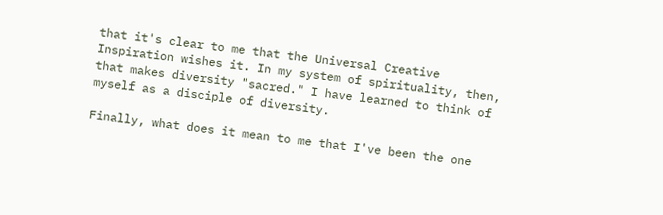that it's clear to me that the Universal Creative Inspiration wishes it. In my system of spirituality, then, that makes diversity "sacred." I have learned to think of myself as a disciple of diversity.

Finally, what does it mean to me that I've been the one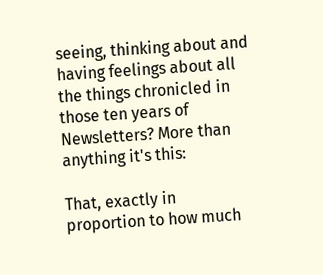seeing, thinking about and having feelings about all the things chronicled in those ten years of Newsletters? More than anything it's this:

That, exactly in proportion to how much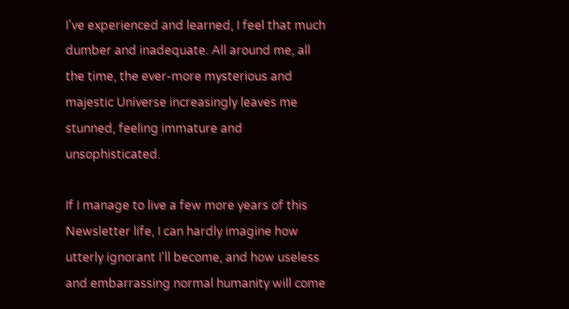I've experienced and learned, I feel that much dumber and inadequate. All around me, all the time, the ever-more mysterious and majestic Universe increasingly leaves me stunned, feeling immature and unsophisticated.

If I manage to live a few more years of this Newsletter life, I can hardly imagine how utterly ignorant I'll become, and how useless and embarrassing normal humanity will come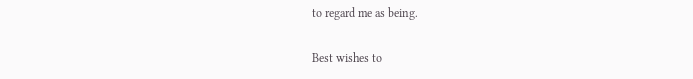to regard me as being.


Best wishes to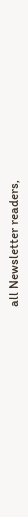all Newsletter readers,